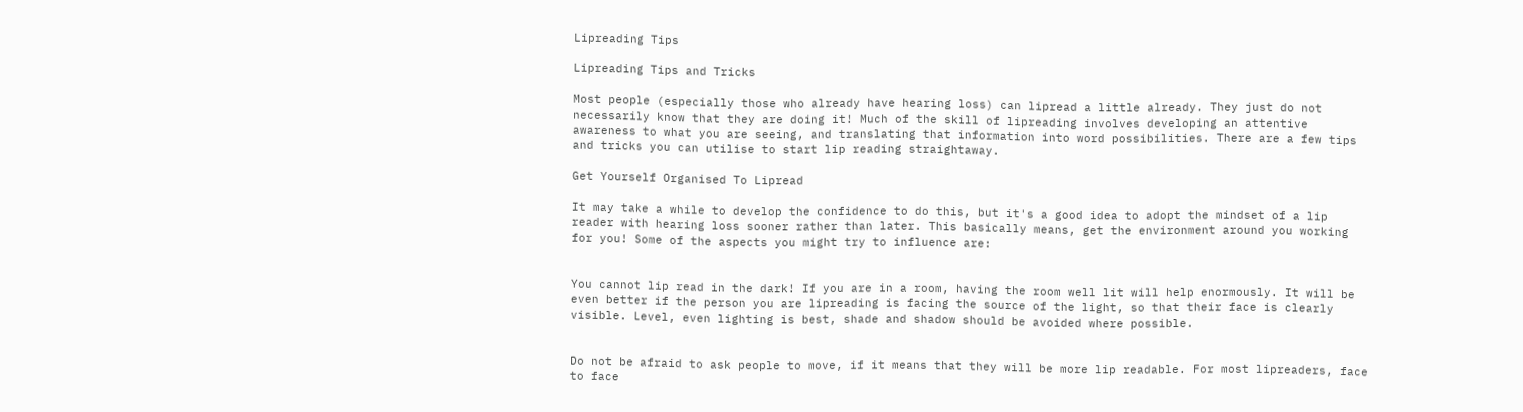Lipreading Tips

Lipreading Tips and Tricks

Most people (especially those who already have hearing loss) can lipread a little already. They just do not necessarily know that they are doing it! Much of the skill of lipreading involves developing an attentive awareness to what you are seeing, and translating that information into word possibilities. There are a few tips and tricks you can utilise to start lip reading straightaway.

Get Yourself Organised To Lipread

It may take a while to develop the confidence to do this, but it's a good idea to adopt the mindset of a lip reader with hearing loss sooner rather than later. This basically means, get the environment around you working for you! Some of the aspects you might try to influence are:


You cannot lip read in the dark! If you are in a room, having the room well lit will help enormously. It will be even better if the person you are lipreading is facing the source of the light, so that their face is clearly visible. Level, even lighting is best, shade and shadow should be avoided where possible.


Do not be afraid to ask people to move, if it means that they will be more lip readable. For most lipreaders, face to face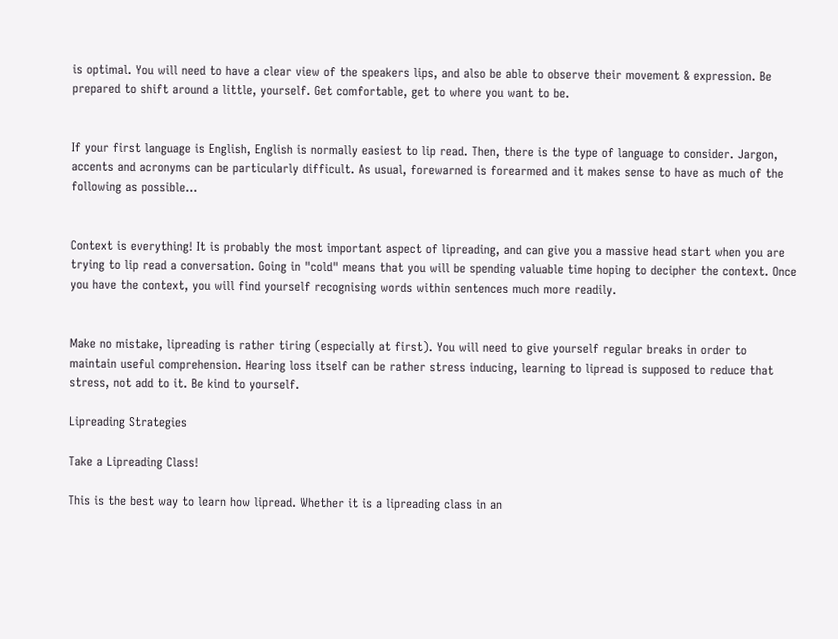is optimal. You will need to have a clear view of the speakers lips, and also be able to observe their movement & expression. Be prepared to shift around a little, yourself. Get comfortable, get to where you want to be.


If your first language is English, English is normally easiest to lip read. Then, there is the type of language to consider. Jargon, accents and acronyms can be particularly difficult. As usual, forewarned is forearmed and it makes sense to have as much of the following as possible…


Context is everything! It is probably the most important aspect of lipreading, and can give you a massive head start when you are trying to lip read a conversation. Going in "cold" means that you will be spending valuable time hoping to decipher the context. Once you have the context, you will find yourself recognising words within sentences much more readily.


Make no mistake, lipreading is rather tiring (especially at first). You will need to give yourself regular breaks in order to maintain useful comprehension. Hearing loss itself can be rather stress inducing, learning to lipread is supposed to reduce that stress, not add to it. Be kind to yourself.

Lipreading Strategies

Take a Lipreading Class!

This is the best way to learn how lipread. Whether it is a lipreading class in an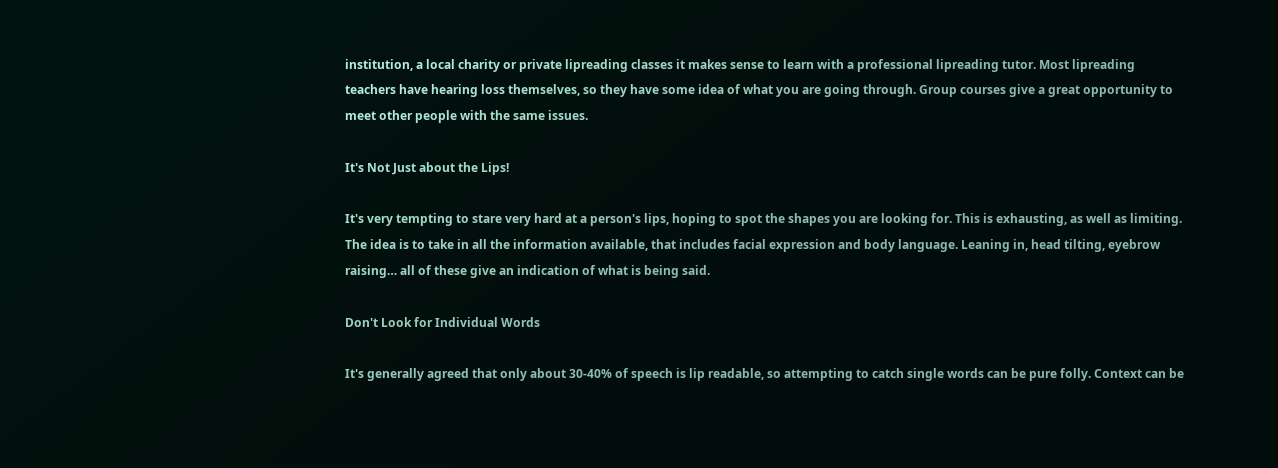institution, a local charity or private lipreading classes it makes sense to learn with a professional lipreading tutor. Most lipreading teachers have hearing loss themselves, so they have some idea of what you are going through. Group courses give a great opportunity to meet other people with the same issues.

It's Not Just about the Lips!

It's very tempting to stare very hard at a person's lips, hoping to spot the shapes you are looking for. This is exhausting, as well as limiting. The idea is to take in all the information available, that includes facial expression and body language. Leaning in, head tilting, eyebrow raising… all of these give an indication of what is being said.

Don't Look for Individual Words

It's generally agreed that only about 30-40% of speech is lip readable, so attempting to catch single words can be pure folly. Context can be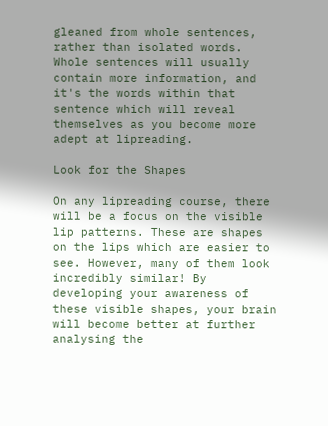gleaned from whole sentences, rather than isolated words. Whole sentences will usually contain more information, and it's the words within that sentence which will reveal themselves as you become more adept at lipreading.

Look for the Shapes

On any lipreading course, there will be a focus on the visible lip patterns. These are shapes on the lips which are easier to see. However, many of them look incredibly similar! By developing your awareness of these visible shapes, your brain will become better at further analysing the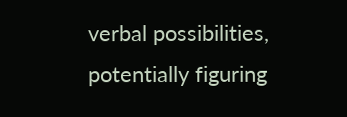verbal possibilities, potentially figuring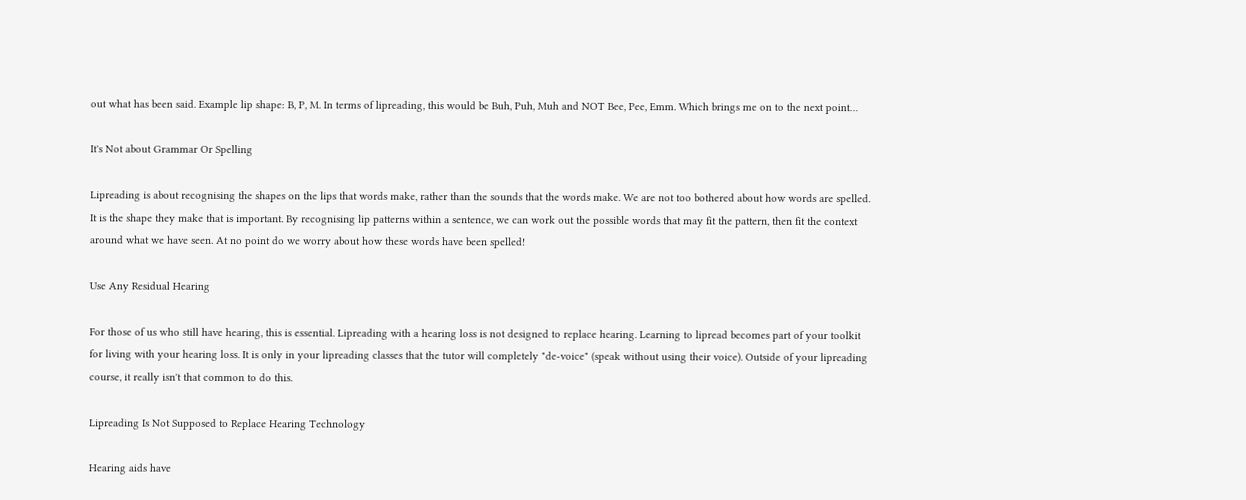out what has been said. Example lip shape: B, P, M. In terms of lipreading, this would be Buh, Puh, Muh and NOT Bee, Pee, Emm. Which brings me on to the next point…

It's Not about Grammar Or Spelling

Lipreading is about recognising the shapes on the lips that words make, rather than the sounds that the words make. We are not too bothered about how words are spelled. It is the shape they make that is important. By recognising lip patterns within a sentence, we can work out the possible words that may fit the pattern, then fit the context around what we have seen. At no point do we worry about how these words have been spelled!

Use Any Residual Hearing

For those of us who still have hearing, this is essential. Lipreading with a hearing loss is not designed to replace hearing. Learning to lipread becomes part of your toolkit for living with your hearing loss. It is only in your lipreading classes that the tutor will completely "de-voice" (speak without using their voice). Outside of your lipreading course, it really isn't that common to do this.

Lipreading Is Not Supposed to Replace Hearing Technology

Hearing aids have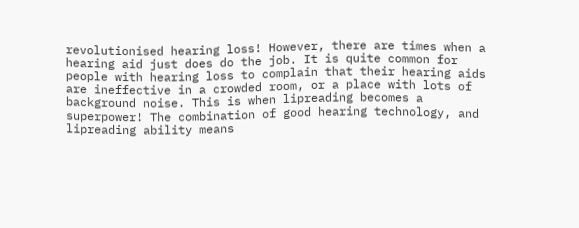revolutionised hearing loss! However, there are times when a hearing aid just does do the job. It is quite common for people with hearing loss to complain that their hearing aids are ineffective in a crowded room, or a place with lots of background noise. This is when lipreading becomes a superpower! The combination of good hearing technology, and lipreading ability means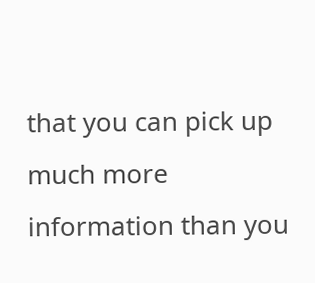that you can pick up much more information than you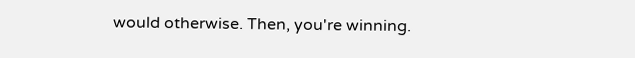would otherwise. Then, you're winning.